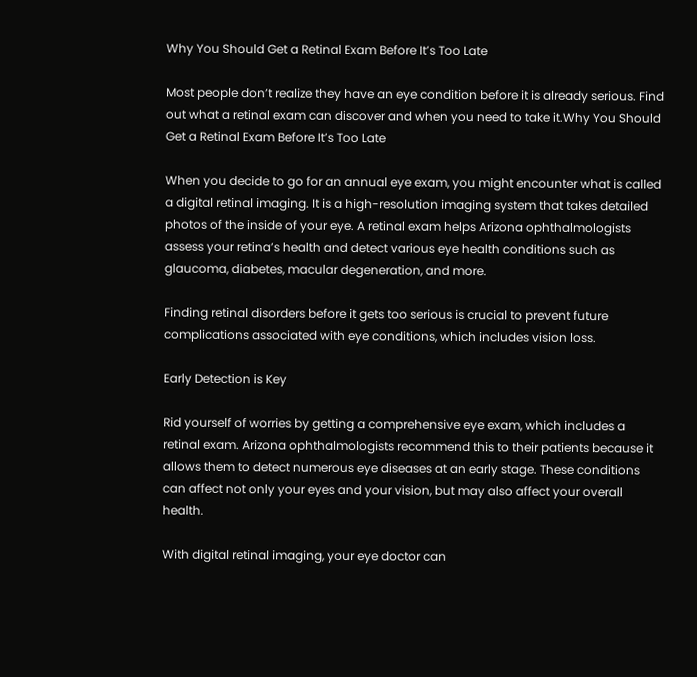Why You Should Get a Retinal Exam Before It’s Too Late

Most people don’t realize they have an eye condition before it is already serious. Find out what a retinal exam can discover and when you need to take it.Why You Should Get a Retinal Exam Before It’s Too Late

When you decide to go for an annual eye exam, you might encounter what is called a digital retinal imaging. It is a high-resolution imaging system that takes detailed photos of the inside of your eye. A retinal exam helps Arizona ophthalmologists assess your retina’s health and detect various eye health conditions such as glaucoma, diabetes, macular degeneration, and more.

Finding retinal disorders before it gets too serious is crucial to prevent future complications associated with eye conditions, which includes vision loss.

Early Detection is Key

Rid yourself of worries by getting a comprehensive eye exam, which includes a retinal exam. Arizona ophthalmologists recommend this to their patients because it allows them to detect numerous eye diseases at an early stage. These conditions can affect not only your eyes and your vision, but may also affect your overall health.

With digital retinal imaging, your eye doctor can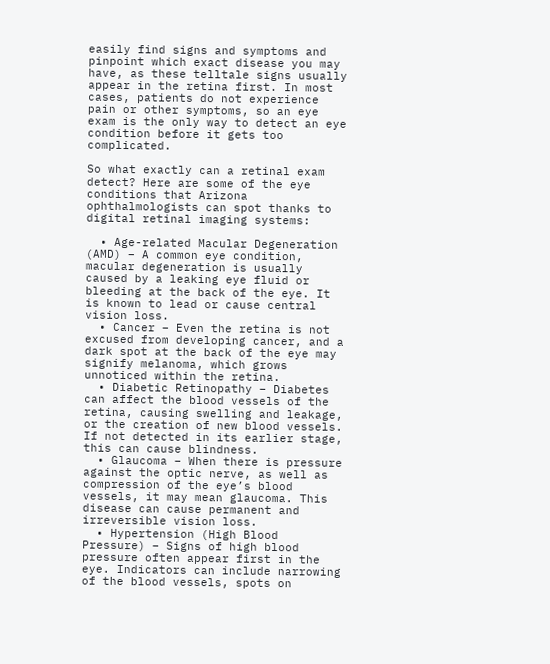easily find signs and symptoms and pinpoint which exact disease you may have, as these telltale signs usually appear in the retina first. In most cases, patients do not experience pain or other symptoms, so an eye exam is the only way to detect an eye condition before it gets too complicated.

So what exactly can a retinal exam detect? Here are some of the eye conditions that Arizona ophthalmologists can spot thanks to digital retinal imaging systems:

  • Age-related Macular Degeneration (AMD) – A common eye condition, macular degeneration is usually caused by a leaking eye fluid or bleeding at the back of the eye. It is known to lead or cause central vision loss.
  • Cancer – Even the retina is not excused from developing cancer, and a dark spot at the back of the eye may signify melanoma, which grows unnoticed within the retina.
  • Diabetic Retinopathy – Diabetes can affect the blood vessels of the retina, causing swelling and leakage, or the creation of new blood vessels. If not detected in its earlier stage, this can cause blindness.
  • Glaucoma – When there is pressure against the optic nerve, as well as compression of the eye’s blood vessels, it may mean glaucoma. This disease can cause permanent and irreversible vision loss.
  • Hypertension (High Blood Pressure) – Signs of high blood pressure often appear first in the eye. Indicators can include narrowing of the blood vessels, spots on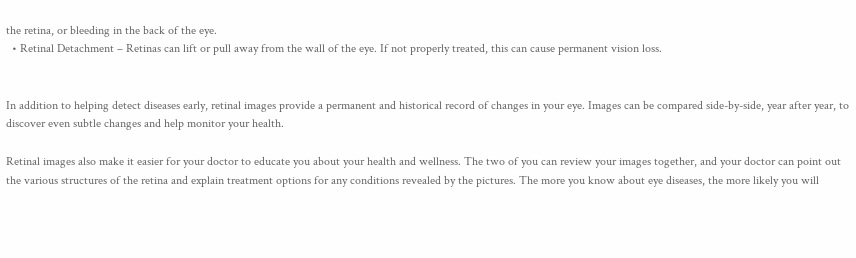the retina, or bleeding in the back of the eye.
  • Retinal Detachment – Retinas can lift or pull away from the wall of the eye. If not properly treated, this can cause permanent vision loss.


In addition to helping detect diseases early, retinal images provide a permanent and historical record of changes in your eye. Images can be compared side-by-side, year after year, to discover even subtle changes and help monitor your health.

Retinal images also make it easier for your doctor to educate you about your health and wellness. The two of you can review your images together, and your doctor can point out the various structures of the retina and explain treatment options for any conditions revealed by the pictures. The more you know about eye diseases, the more likely you will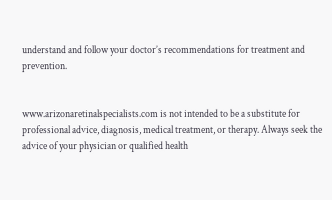understand and follow your doctor’s recommendations for treatment and prevention.


www.arizonaretinalspecialists.com is not intended to be a substitute for professional advice, diagnosis, medical treatment, or therapy. Always seek the advice of your physician or qualified health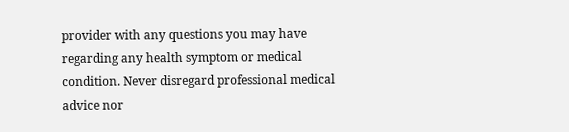provider with any questions you may have regarding any health symptom or medical condition. Never disregard professional medical advice nor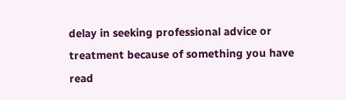delay in seeking professional advice or treatment because of something you have read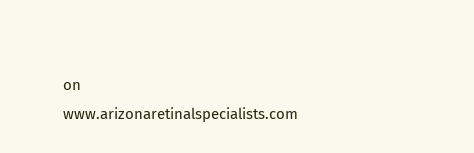on www.arizonaretinalspecialists.com